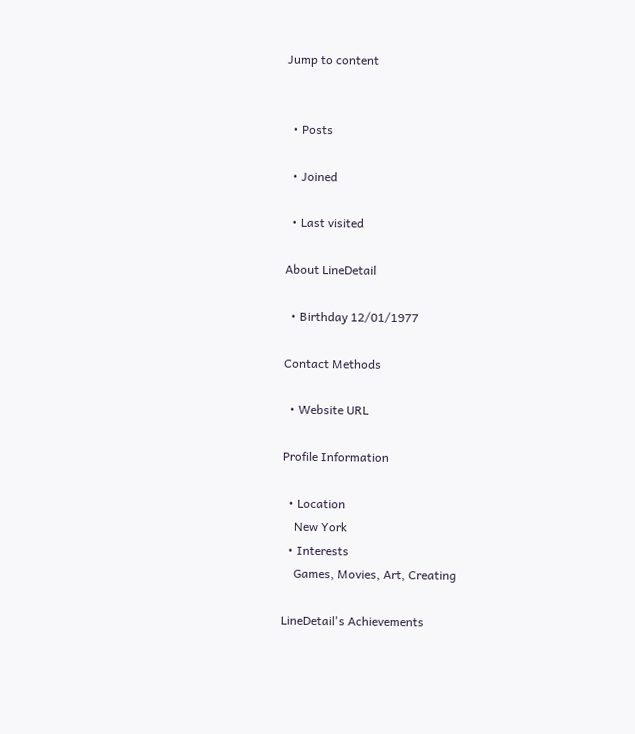Jump to content


  • Posts

  • Joined

  • Last visited

About LineDetail

  • Birthday 12/01/1977

Contact Methods

  • Website URL

Profile Information

  • Location
    New York
  • Interests
    Games, Movies, Art, Creating

LineDetail's Achievements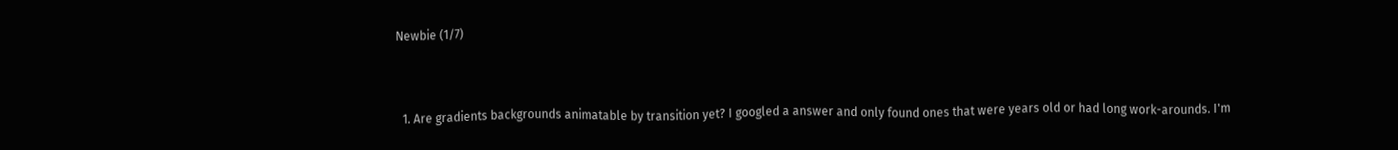Newbie (1/7)



  1. Are gradients backgrounds animatable by transition yet? I googled a answer and only found ones that were years old or had long work-arounds. I'm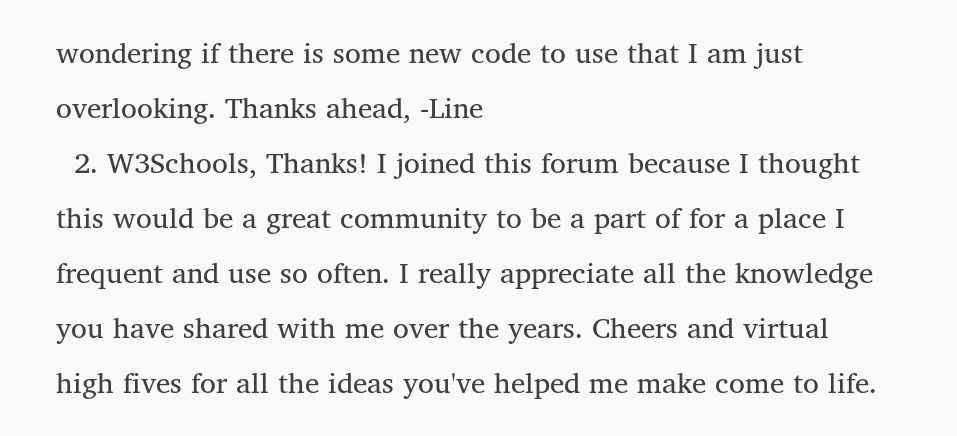wondering if there is some new code to use that I am just overlooking. Thanks ahead, -Line
  2. W3Schools, Thanks! I joined this forum because I thought this would be a great community to be a part of for a place I frequent and use so often. I really appreciate all the knowledge you have shared with me over the years. Cheers and virtual high fives for all the ideas you've helped me make come to life.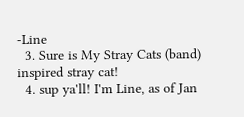-Line
  3. Sure is My Stray Cats (band) inspired stray cat!
  4. sup ya'll! I'm Line, as of Jan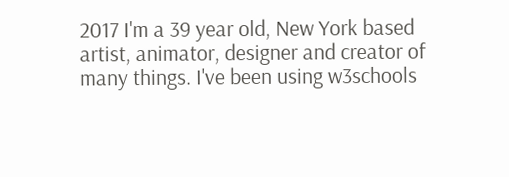2017 I'm a 39 year old, New York based artist, animator, designer and creator of many things. I've been using w3schools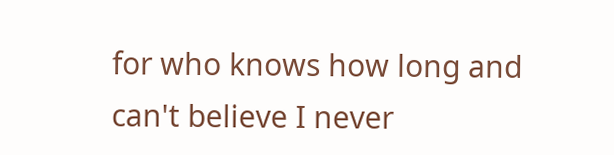for who knows how long and can't believe I never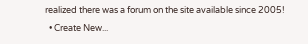realized there was a forum on the site available since 2005!
  • Create New...